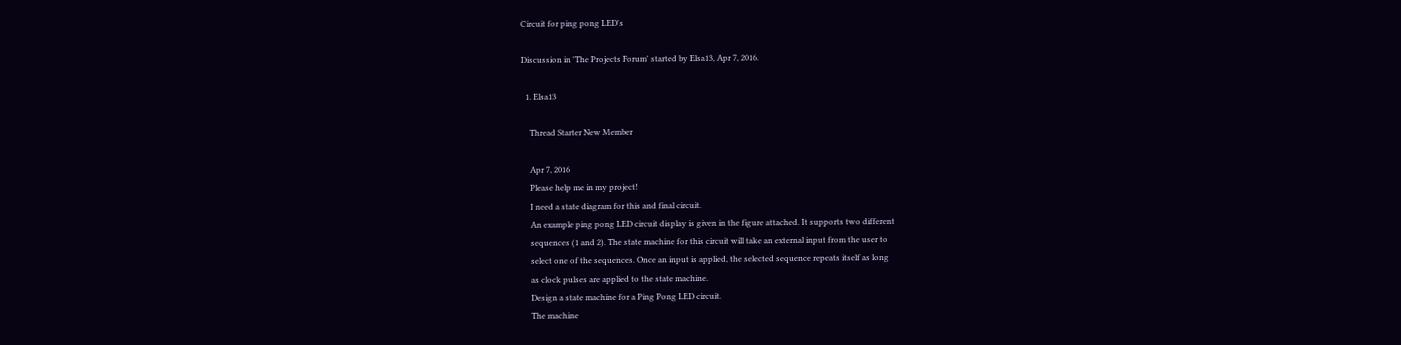Circuit for ping pong LED's

Discussion in 'The Projects Forum' started by Elsa13, Apr 7, 2016.

  1. Elsa13

    Thread Starter New Member

    Apr 7, 2016
    Please help me in my project!
    I need a state diagram for this and final circuit.
    An example ping pong LED circuit display is given in the figure attached. It supports two different
    sequences (1 and 2). The state machine for this circuit will take an external input from the user to
    select one of the sequences. Once an input is applied, the selected sequence repeats itself as long
    as clock pulses are applied to the state machine.
    Design a state machine for a Ping Pong LED circuit.
    The machine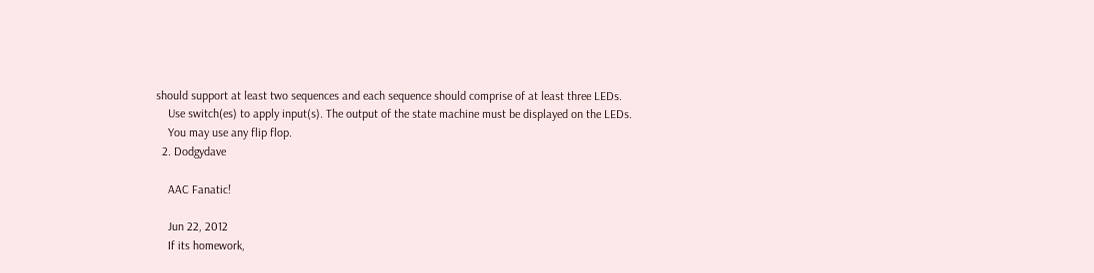should support at least two sequences and each sequence should comprise of at least three LEDs.
    Use switch(es) to apply input(s). The output of the state machine must be displayed on the LEDs.
    You may use any flip flop.
  2. Dodgydave

    AAC Fanatic!

    Jun 22, 2012
    If its homework,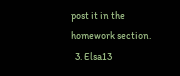post it in the homework section.
  3. Elsa13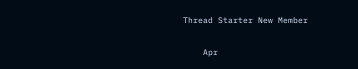Thread Starter New Member

    Apr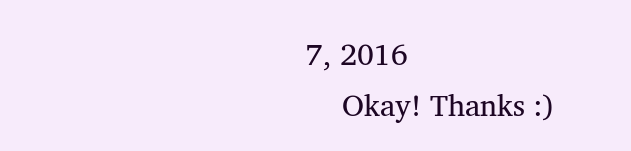7, 2016
    Okay! Thanks :)